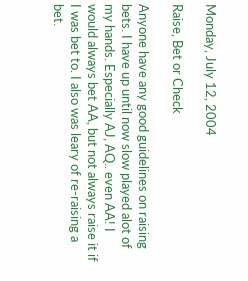Monday, July 12, 2004

Raise, Bet or Check

Anyone have any good guidelines on raising bets. I have up until now slow played alot of my hands. Especially AJ, AQ.. even AA! I would always bet AA, but not always raise it if I was bet to. I also was leary of re-raising a bet.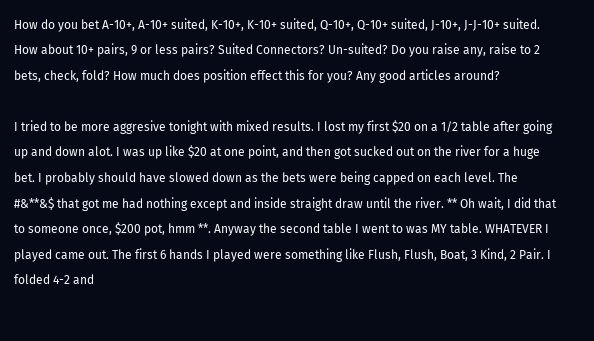How do you bet A-10+, A-10+ suited, K-10+, K-10+ suited, Q-10+, Q-10+ suited, J-10+, J-J-10+ suited. How about 10+ pairs, 9 or less pairs? Suited Connectors? Un-suited? Do you raise any, raise to 2 bets, check, fold? How much does position effect this for you? Any good articles around?

I tried to be more aggresive tonight with mixed results. I lost my first $20 on a 1/2 table after going up and down alot. I was up like $20 at one point, and then got sucked out on the river for a huge bet. I probably should have slowed down as the bets were being capped on each level. The #&**&$ that got me had nothing except and inside straight draw until the river. ** Oh wait, I did that to someone once, $200 pot, hmm **. Anyway the second table I went to was MY table. WHATEVER I played came out. The first 6 hands I played were something like Flush, Flush, Boat, 3 Kind, 2 Pair. I folded 4-2 and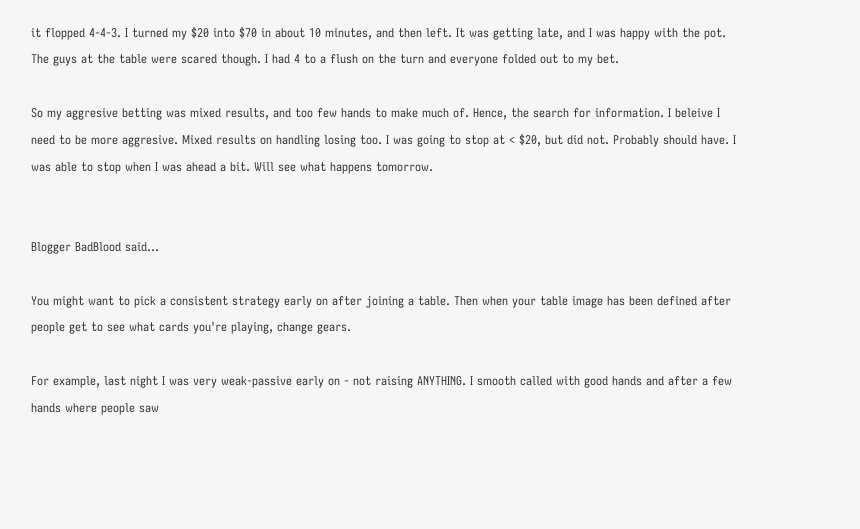it flopped 4-4-3. I turned my $20 into $70 in about 10 minutes, and then left. It was getting late, and I was happy with the pot. The guys at the table were scared though. I had 4 to a flush on the turn and everyone folded out to my bet.

So my aggresive betting was mixed results, and too few hands to make much of. Hence, the search for information. I beleive I need to be more aggresive. Mixed results on handling losing too. I was going to stop at < $20, but did not. Probably should have. I was able to stop when I was ahead a bit. Will see what happens tomorrow.


Blogger BadBlood said...

You might want to pick a consistent strategy early on after joining a table. Then when your table image has been defined after people get to see what cards you're playing, change gears.

For example, last night I was very weak-passive early on - not raising ANYTHING. I smooth called with good hands and after a few hands where people saw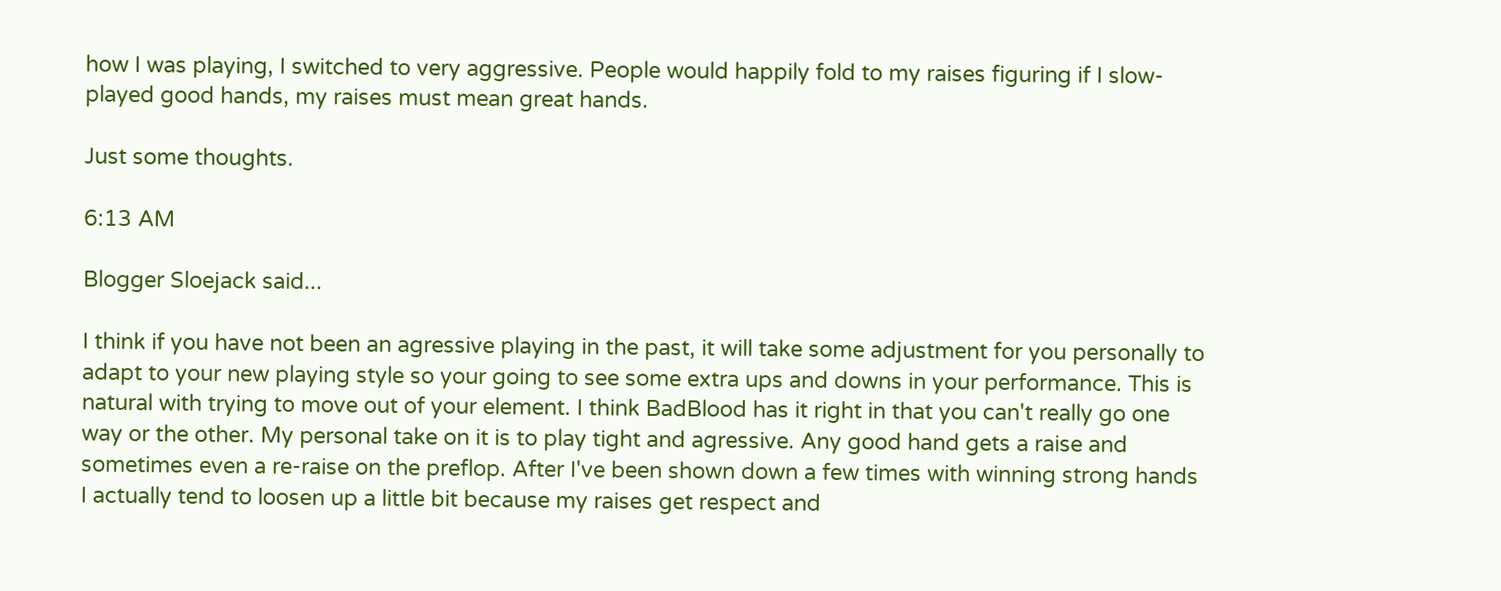how I was playing, I switched to very aggressive. People would happily fold to my raises figuring if I slow-played good hands, my raises must mean great hands.

Just some thoughts.

6:13 AM

Blogger Sloejack said...

I think if you have not been an agressive playing in the past, it will take some adjustment for you personally to adapt to your new playing style so your going to see some extra ups and downs in your performance. This is natural with trying to move out of your element. I think BadBlood has it right in that you can't really go one way or the other. My personal take on it is to play tight and agressive. Any good hand gets a raise and sometimes even a re-raise on the preflop. After I've been shown down a few times with winning strong hands I actually tend to loosen up a little bit because my raises get respect and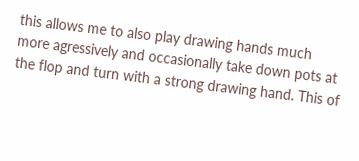this allows me to also play drawing hands much more agressively and occasionally take down pots at the flop and turn with a strong drawing hand. This of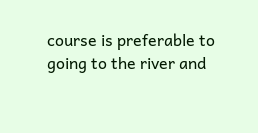course is preferable to going to the river and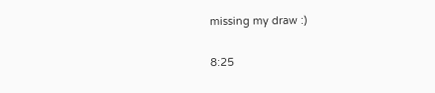missing my draw :)

8:25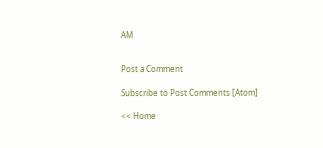AM


Post a Comment

Subscribe to Post Comments [Atom]

<< Home